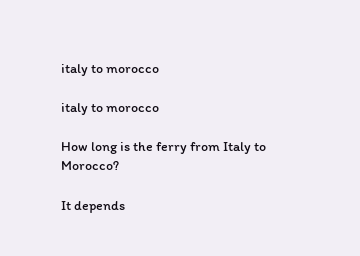italy to morocco

italy to morocco

How long is the ferry from Italy to Morocco?

It depends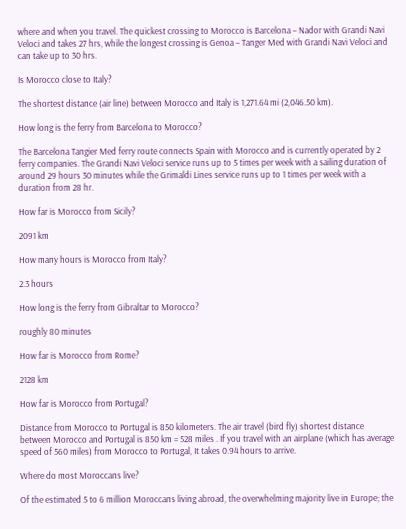where and when you travel. The quickest crossing to Morocco is Barcelona – Nador with Grandi Navi Veloci and takes 27 hrs, while the longest crossing is Genoa – Tanger Med with Grandi Navi Veloci and can take up to 30 hrs.

Is Morocco close to Italy?

The shortest distance (air line) between Morocco and Italy is 1,271.64 mi (2,046.50 km).

How long is the ferry from Barcelona to Morocco?

The Barcelona Tangier Med ferry route connects Spain with Morocco and is currently operated by 2 ferry companies. The Grandi Navi Veloci service runs up to 5 times per week with a sailing duration of around 29 hours 30 minutes while the Grimaldi Lines service runs up to 1 times per week with a duration from 28 hr.

How far is Morocco from Sicily?

2091 km

How many hours is Morocco from Italy?

2.3 hours

How long is the ferry from Gibraltar to Morocco?

roughly 80 minutes

How far is Morocco from Rome?

2128 km

How far is Morocco from Portugal?

Distance from Morocco to Portugal is 850 kilometers. The air travel (bird fly) shortest distance between Morocco and Portugal is 850 km = 528 miles . If you travel with an airplane (which has average speed of 560 miles) from Morocco to Portugal, It takes 0.94 hours to arrive.

Where do most Moroccans live?

Of the estimated 5 to 6 million Moroccans living abroad, the overwhelming majority live in Europe; the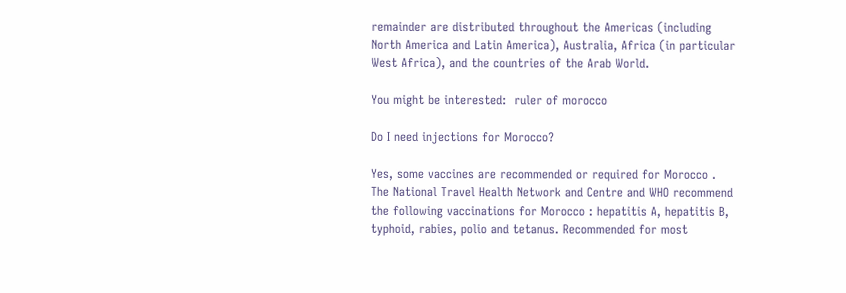remainder are distributed throughout the Americas (including North America and Latin America), Australia, Africa (in particular West Africa), and the countries of the Arab World.

You might be interested:  ruler of morocco

Do I need injections for Morocco?

Yes, some vaccines are recommended or required for Morocco . The National Travel Health Network and Centre and WHO recommend the following vaccinations for Morocco : hepatitis A, hepatitis B, typhoid, rabies, polio and tetanus. Recommended for most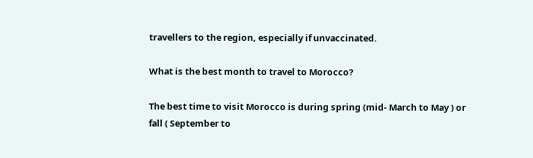travellers to the region, especially if unvaccinated.

What is the best month to travel to Morocco?

The best time to visit Morocco is during spring (mid- March to May ) or fall ( September to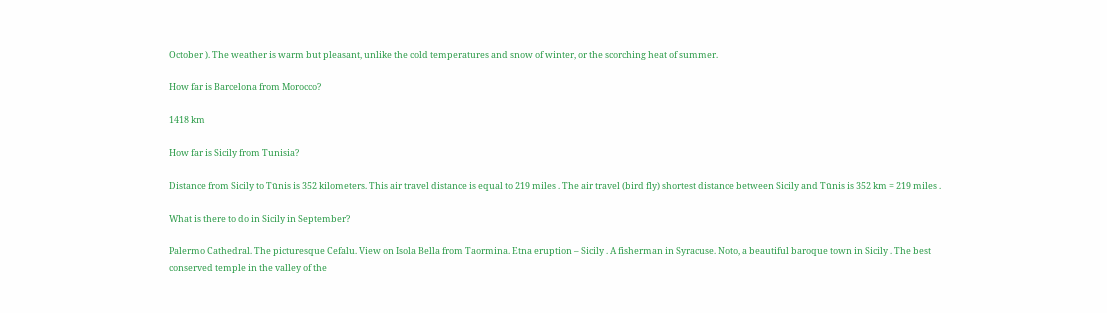October ). The weather is warm but pleasant, unlike the cold temperatures and snow of winter, or the scorching heat of summer.

How far is Barcelona from Morocco?

1418 km

How far is Sicily from Tunisia?

Distance from Sicily to Tūnis is 352 kilometers. This air travel distance is equal to 219 miles . The air travel (bird fly) shortest distance between Sicily and Tūnis is 352 km = 219 miles .

What is there to do in Sicily in September?

Palermo Cathedral. The picturesque Cefalu. View on Isola Bella from Taormina. Etna eruption – Sicily . A fisherman in Syracuse. Noto, a beautiful baroque town in Sicily . The best conserved temple in the valley of the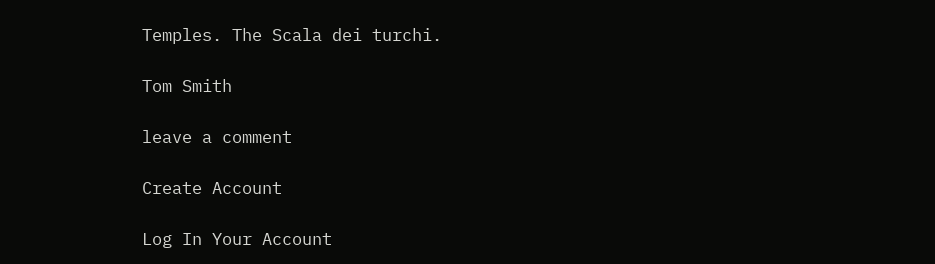Temples. The Scala dei turchi.

Tom Smith

leave a comment

Create Account

Log In Your Account